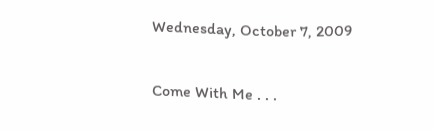Wednesday, October 7, 2009

Come With Me . . .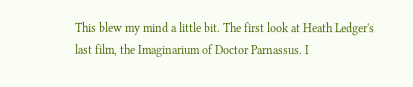This blew my mind a little bit. The first look at Heath Ledger's last film, the Imaginarium of Doctor Parnassus. I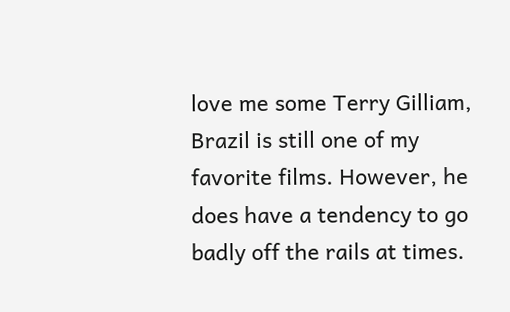love me some Terry Gilliam, Brazil is still one of my favorite films. However, he does have a tendency to go badly off the rails at times.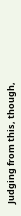Judging from this, though,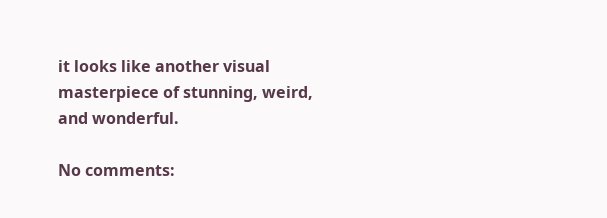it looks like another visual masterpiece of stunning, weird, and wonderful.

No comments: